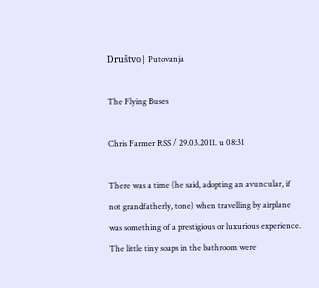Društvo| Putovanja

The Flying Buses

Chris Farmer RSS / 29.03.2011. u 08:31

There was a time (he said, adopting an avuncular, if not grandfatherly, tone) when travelling by airplane was something of a prestigious or luxurious experience. The little tiny soaps in the bathroom were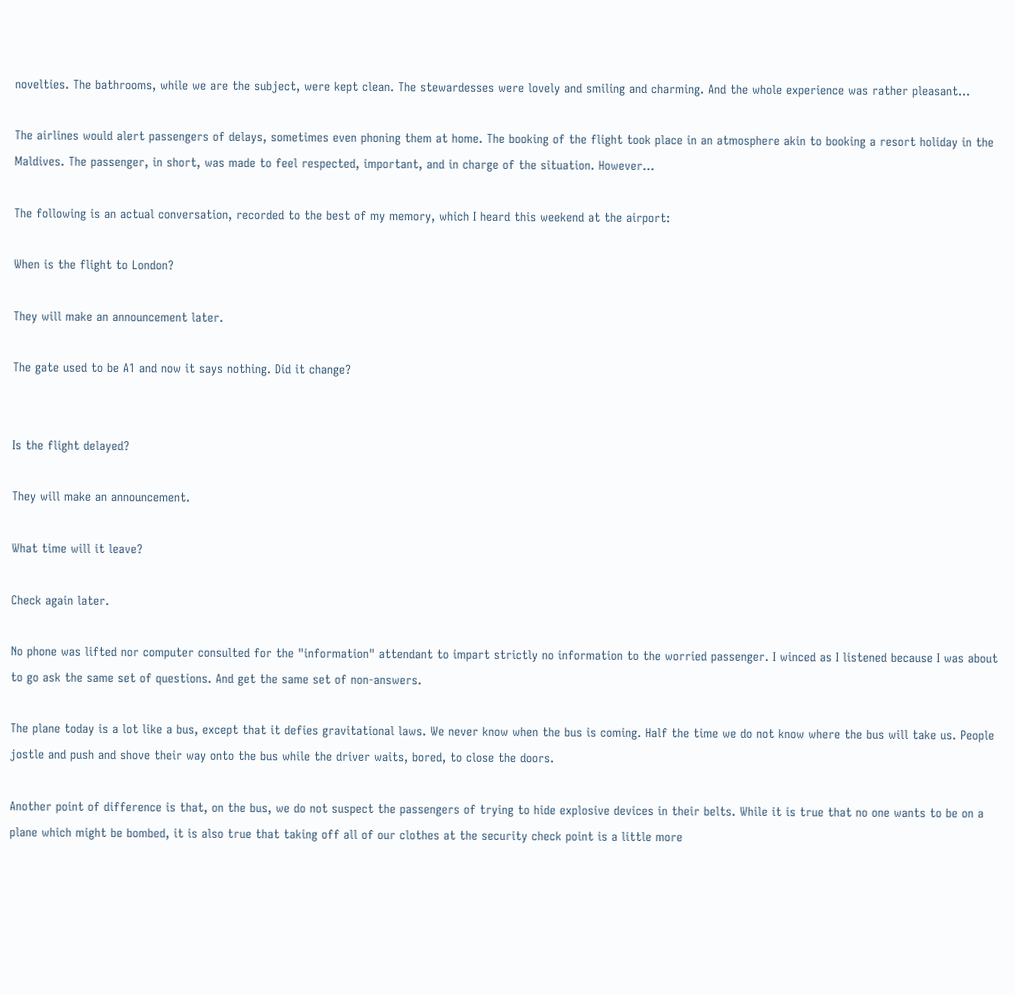novelties. The bathrooms, while we are the subject, were kept clean. The stewardesses were lovely and smiling and charming. And the whole experience was rather pleasant...

The airlines would alert passengers of delays, sometimes even phoning them at home. The booking of the flight took place in an atmosphere akin to booking a resort holiday in the Maldives. The passenger, in short, was made to feel respected, important, and in charge of the situation. However...

The following is an actual conversation, recorded to the best of my memory, which I heard this weekend at the airport:

When is the flight to London?

They will make an announcement later.

The gate used to be A1 and now it says nothing. Did it change?


Is the flight delayed?

They will make an announcement.

What time will it leave?

Check again later.

No phone was lifted nor computer consulted for the "information" attendant to impart strictly no information to the worried passenger. I winced as I listened because I was about to go ask the same set of questions. And get the same set of non-answers.

The plane today is a lot like a bus, except that it defies gravitational laws. We never know when the bus is coming. Half the time we do not know where the bus will take us. People jostle and push and shove their way onto the bus while the driver waits, bored, to close the doors.

Another point of difference is that, on the bus, we do not suspect the passengers of trying to hide explosive devices in their belts. While it is true that no one wants to be on a plane which might be bombed, it is also true that taking off all of our clothes at the security check point is a little more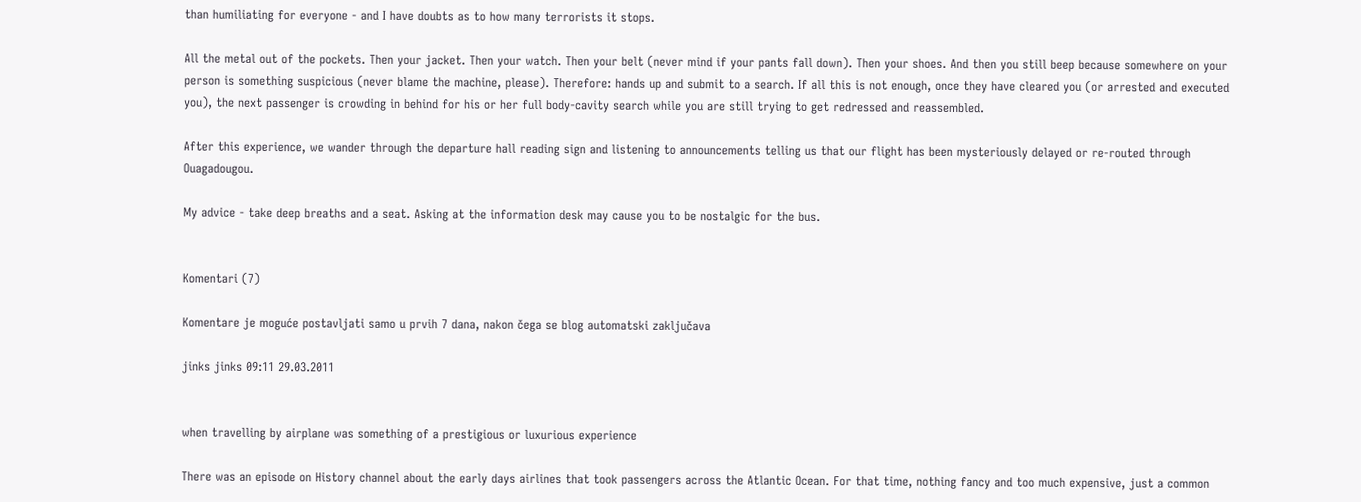than humiliating for everyone - and I have doubts as to how many terrorists it stops.

All the metal out of the pockets. Then your jacket. Then your watch. Then your belt (never mind if your pants fall down). Then your shoes. And then you still beep because somewhere on your person is something suspicious (never blame the machine, please). Therefore: hands up and submit to a search. If all this is not enough, once they have cleared you (or arrested and executed you), the next passenger is crowding in behind for his or her full body-cavity search while you are still trying to get redressed and reassembled.

After this experience, we wander through the departure hall reading sign and listening to announcements telling us that our flight has been mysteriously delayed or re-routed through Ouagadougou.

My advice - take deep breaths and a seat. Asking at the information desk may cause you to be nostalgic for the bus.


Komentari (7)

Komentare je moguće postavljati samo u prvih 7 dana, nakon čega se blog automatski zaključava

jinks jinks 09:11 29.03.2011


when travelling by airplane was something of a prestigious or luxurious experience

There was an episode on History channel about the early days airlines that took passengers across the Atlantic Ocean. For that time, nothing fancy and too much expensive, just a common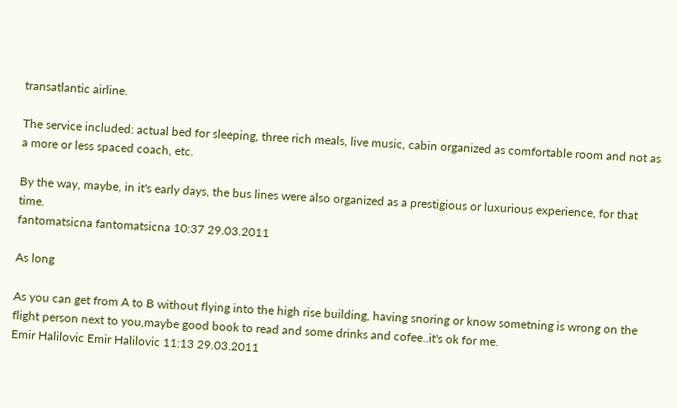transatlantic airline.

The service included: actual bed for sleeping, three rich meals, live music, cabin organized as comfortable room and not as a more or less spaced coach, etc.

By the way, maybe, in it's early days, the bus lines were also organized as a prestigious or luxurious experience, for that time.
fantomatsicna fantomatsicna 10:37 29.03.2011

As long

As you can get from A to B without flying into the high rise building, having snoring or know sometning is wrong on the flight person next to you,maybe good book to read and some drinks and cofee..it's ok for me.
Emir Halilovic Emir Halilovic 11:13 29.03.2011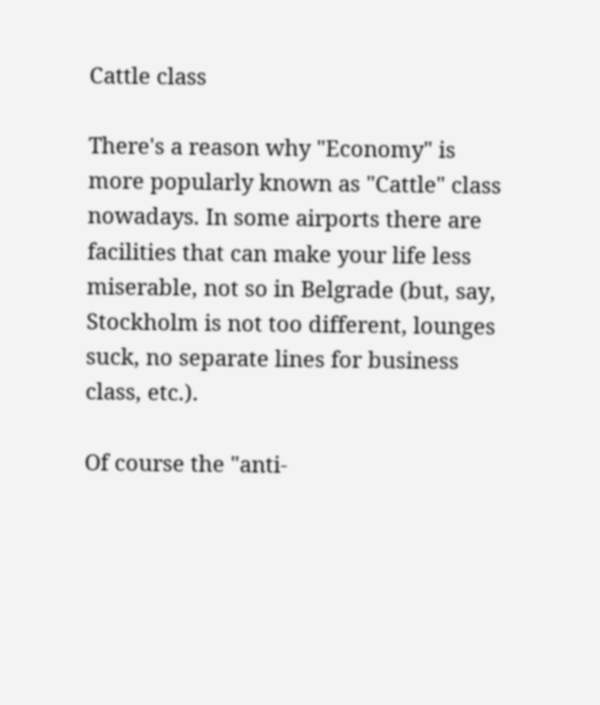Cattle class

There's a reason why "Economy" is more popularly known as "Cattle" class nowadays. In some airports there are facilities that can make your life less miserable, not so in Belgrade (but, say, Stockholm is not too different, lounges suck, no separate lines for business class, etc.).

Of course the "anti-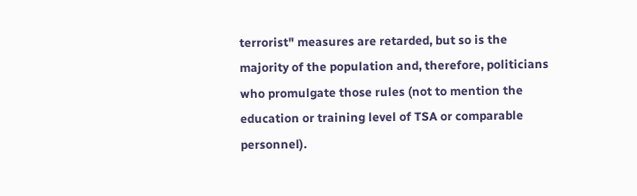terrorist" measures are retarded, but so is the majority of the population and, therefore, politicians who promulgate those rules (not to mention the education or training level of TSA or comparable personnel).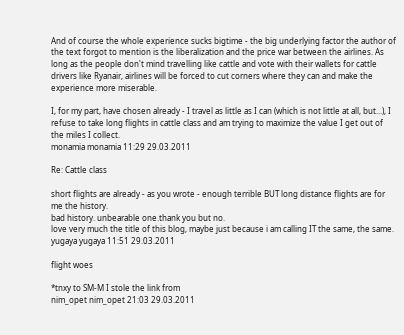And of course the whole experience sucks bigtime - the big underlying factor the author of the text forgot to mention is the liberalization and the price war between the airlines. As long as the people don't mind travelling like cattle and vote with their wallets for cattle drivers like Ryanair, airlines will be forced to cut corners where they can and make the experience more miserable.

I, for my part, have chosen already - I travel as little as I can (which is not little at all, but...), I refuse to take long flights in cattle class and am trying to maximize the value I get out of the miles I collect.
monamia monamia 11:29 29.03.2011

Re: Cattle class

short flights are already - as you wrote - enough terrible BUT long distance flights are for me the history.
bad history. unbearable one.thank you but no.
love very much the title of this blog, maybe just because i am calling IT the same, the same.
yugaya yugaya 11:51 29.03.2011

flight woes

*tnxy to SM-M I stole the link from
nim_opet nim_opet 21:03 29.03.2011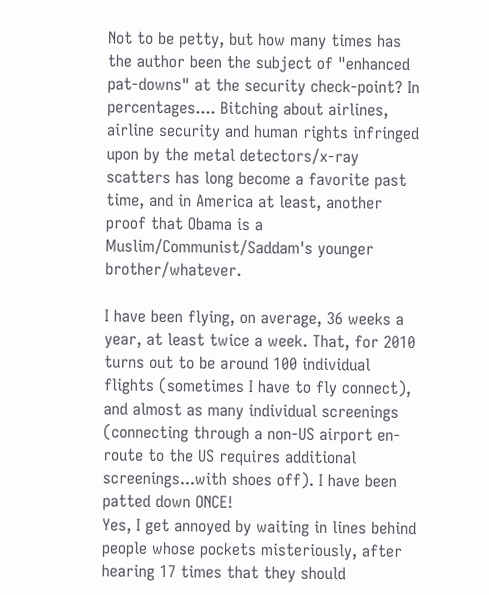Not to be petty, but how many times has the author been the subject of "enhanced pat-downs" at the security check-point? In percentages.... Bitching about airlines, airline security and human rights infringed upon by the metal detectors/x-ray scatters has long become a favorite past time, and in America at least, another proof that Obama is a Muslim/Communist/Saddam's younger brother/whatever.

I have been flying, on average, 36 weeks a year, at least twice a week. That, for 2010 turns out to be around 100 individual flights (sometimes I have to fly connect), and almost as many individual screenings (connecting through a non-US airport en-route to the US requires additional screenings...with shoes off). I have been patted down ONCE!
Yes, I get annoyed by waiting in lines behind people whose pockets misteriously, after hearing 17 times that they should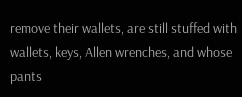remove their wallets, are still stuffed with wallets, keys, Allen wrenches, and whose pants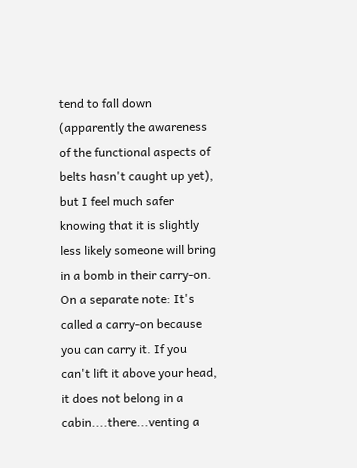tend to fall down (apparently the awareness of the functional aspects of belts hasn't caught up yet), but I feel much safer knowing that it is slightly less likely someone will bring in a bomb in their carry-on. On a separate note: It's called a carry-on because you can carry it. If you can't lift it above your head, it does not belong in a cabin....there...venting a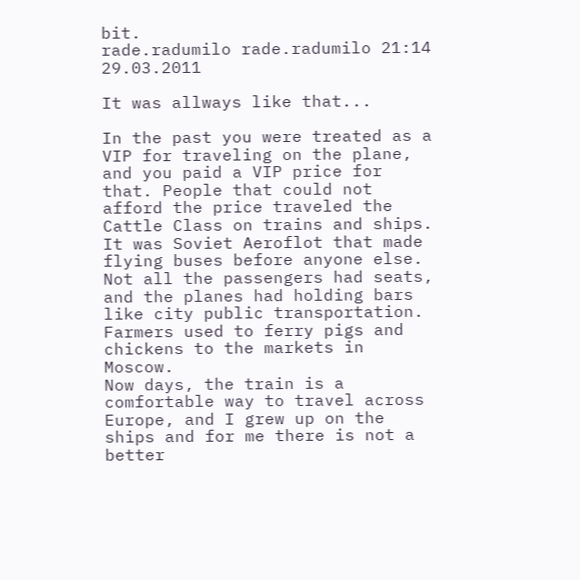bit.
rade.radumilo rade.radumilo 21:14 29.03.2011

It was allways like that...

In the past you were treated as a VIP for traveling on the plane, and you paid a VIP price for that. People that could not afford the price traveled the Cattle Class on trains and ships.
It was Soviet Aeroflot that made flying buses before anyone else. Not all the passengers had seats, and the planes had holding bars like city public transportation. Farmers used to ferry pigs and chickens to the markets in Moscow.
Now days, the train is a comfortable way to travel across Europe, and I grew up on the ships and for me there is not a better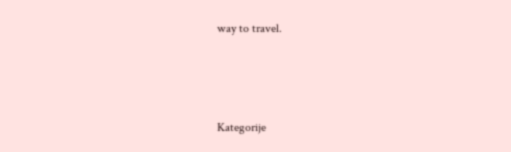way to travel.



Kategorije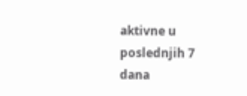aktivne u poslednjih 7 dana